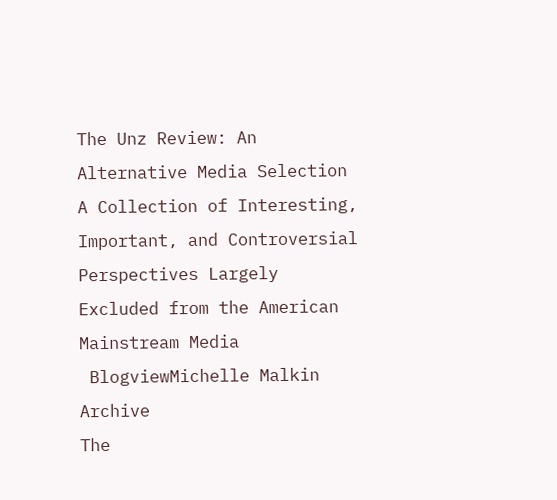The Unz Review: An Alternative Media Selection
A Collection of Interesting, Important, and Controversial Perspectives Largely Excluded from the American Mainstream Media
 BlogviewMichelle Malkin Archive
The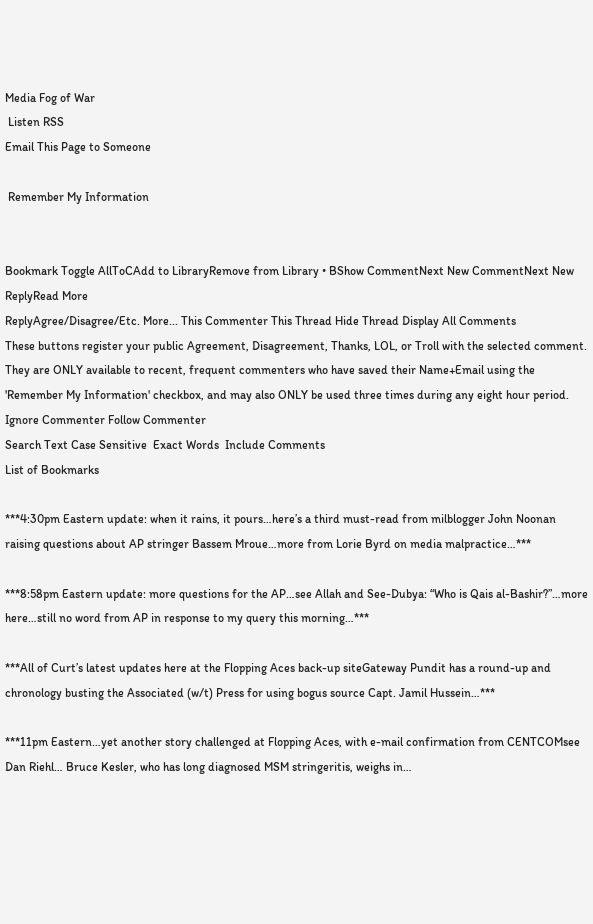Media Fog of War
 Listen RSS
Email This Page to Someone

 Remember My Information


Bookmark Toggle AllToCAdd to LibraryRemove from Library • BShow CommentNext New CommentNext New ReplyRead More
ReplyAgree/Disagree/Etc. More... This Commenter This Thread Hide Thread Display All Comments
These buttons register your public Agreement, Disagreement, Thanks, LOL, or Troll with the selected comment. They are ONLY available to recent, frequent commenters who have saved their Name+Email using the 'Remember My Information' checkbox, and may also ONLY be used three times during any eight hour period.
Ignore Commenter Follow Commenter
Search Text Case Sensitive  Exact Words  Include Comments
List of Bookmarks

***4:30pm Eastern update: when it rains, it pours…here’s a third must-read from milblogger John Noonan raising questions about AP stringer Bassem Mroue…more from Lorie Byrd on media malpractice…***

***8:58pm Eastern update: more questions for the AP…see Allah and See-Dubya: “Who is Qais al-Bashir?”…more here…still no word from AP in response to my query this morning…***

***All of Curt’s latest updates here at the Flopping Aces back-up siteGateway Pundit has a round-up and chronology busting the Associated (w/t) Press for using bogus source Capt. Jamil Hussein…***

***11pm Eastern…yet another story challenged at Flopping Aces, with e-mail confirmation from CENTCOMsee Dan Riehl… Bruce Kesler, who has long diagnosed MSM stringeritis, weighs in…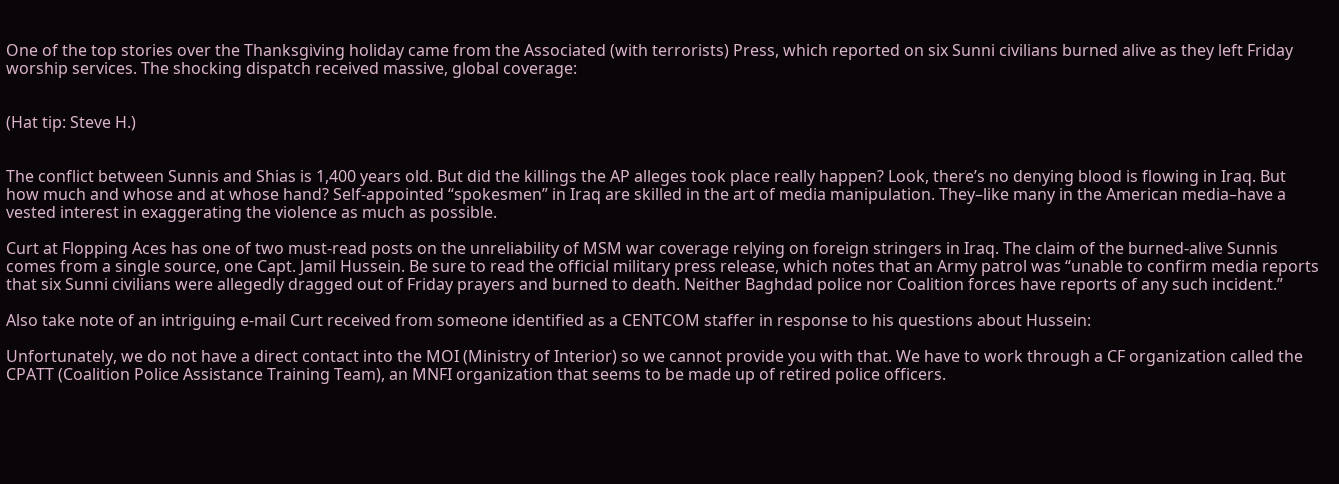One of the top stories over the Thanksgiving holiday came from the Associated (with terrorists) Press, which reported on six Sunni civilians burned alive as they left Friday worship services. The shocking dispatch received massive, global coverage:


(Hat tip: Steve H.)


The conflict between Sunnis and Shias is 1,400 years old. But did the killings the AP alleges took place really happen? Look, there’s no denying blood is flowing in Iraq. But how much and whose and at whose hand? Self-appointed “spokesmen” in Iraq are skilled in the art of media manipulation. They–like many in the American media–have a vested interest in exaggerating the violence as much as possible.

Curt at Flopping Aces has one of two must-read posts on the unreliability of MSM war coverage relying on foreign stringers in Iraq. The claim of the burned-alive Sunnis comes from a single source, one Capt. Jamil Hussein. Be sure to read the official military press release, which notes that an Army patrol was “unable to confirm media reports that six Sunni civilians were allegedly dragged out of Friday prayers and burned to death. Neither Baghdad police nor Coalition forces have reports of any such incident.”

Also take note of an intriguing e-mail Curt received from someone identified as a CENTCOM staffer in response to his questions about Hussein:

Unfortunately, we do not have a direct contact into the MOI (Ministry of Interior) so we cannot provide you with that. We have to work through a CF organization called the CPATT (Coalition Police Assistance Training Team), an MNFI organization that seems to be made up of retired police officers.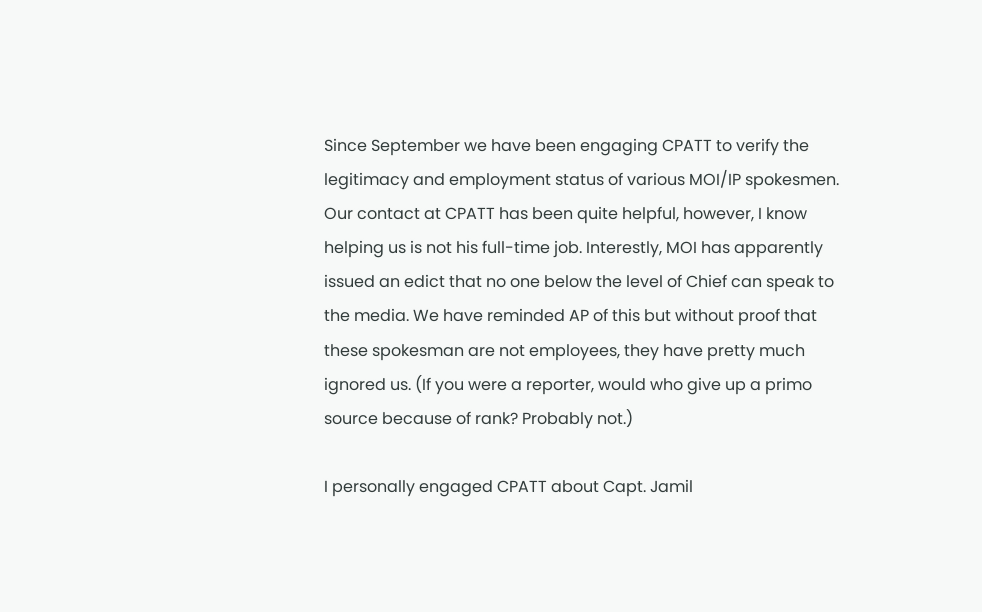Since September we have been engaging CPATT to verify the legitimacy and employment status of various MOI/IP spokesmen. Our contact at CPATT has been quite helpful, however, I know helping us is not his full-time job. Interestly, MOI has apparently issued an edict that no one below the level of Chief can speak to the media. We have reminded AP of this but without proof that these spokesman are not employees, they have pretty much ignored us. (If you were a reporter, would who give up a primo source because of rank? Probably not.)

I personally engaged CPATT about Capt. Jamil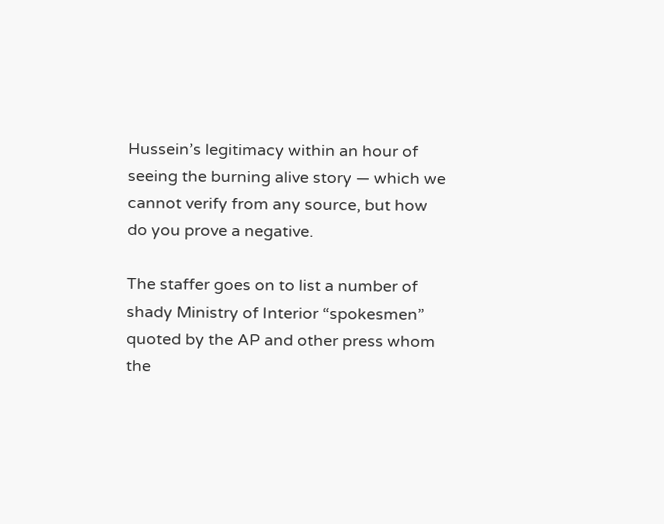Hussein’s legitimacy within an hour of seeing the burning alive story — which we cannot verify from any source, but how do you prove a negative.

The staffer goes on to list a number of shady Ministry of Interior “spokesmen” quoted by the AP and other press whom the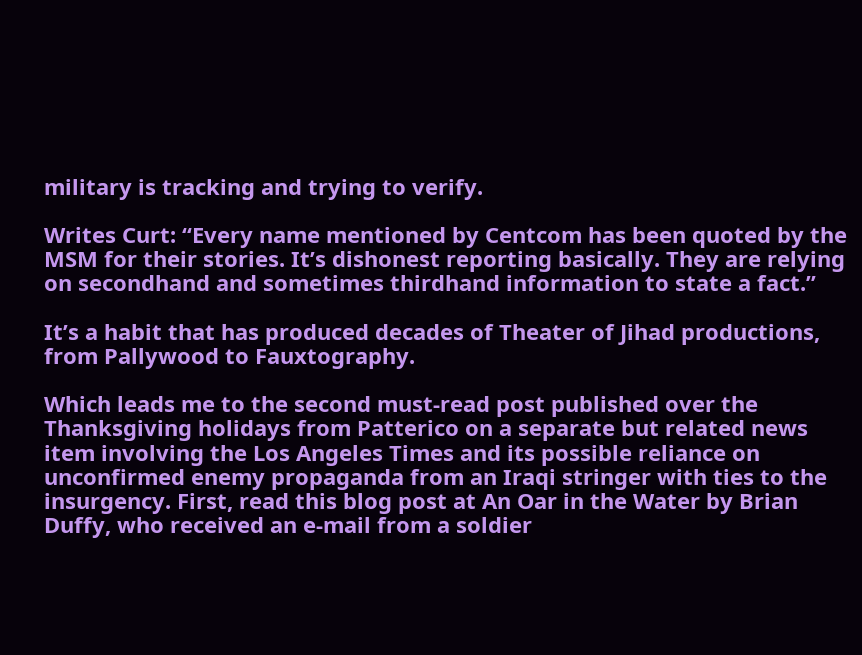military is tracking and trying to verify.

Writes Curt: “Every name mentioned by Centcom has been quoted by the MSM for their stories. It’s dishonest reporting basically. They are relying on secondhand and sometimes thirdhand information to state a fact.”

It’s a habit that has produced decades of Theater of Jihad productions, from Pallywood to Fauxtography.

Which leads me to the second must-read post published over the Thanksgiving holidays from Patterico on a separate but related news item involving the Los Angeles Times and its possible reliance on unconfirmed enemy propaganda from an Iraqi stringer with ties to the insurgency. First, read this blog post at An Oar in the Water by Brian Duffy, who received an e-mail from a soldier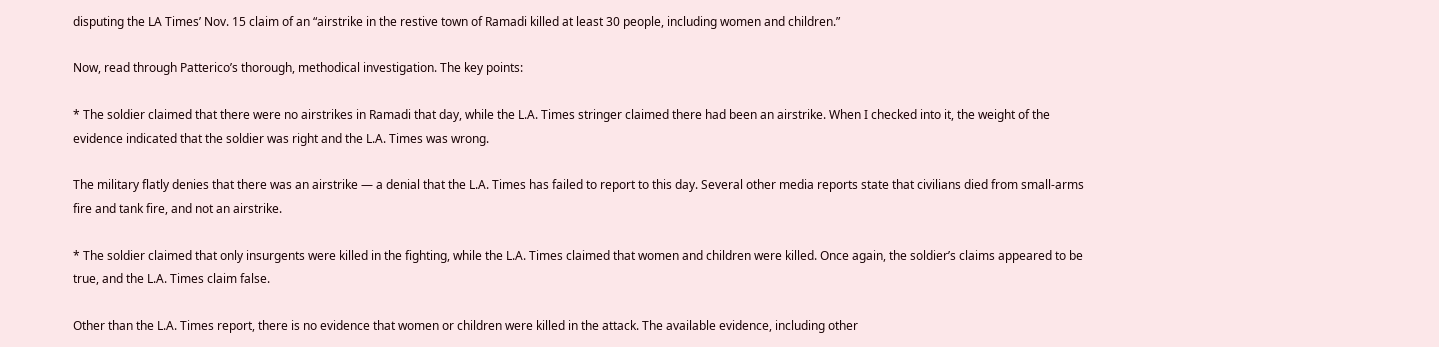disputing the LA Times’ Nov. 15 claim of an “airstrike in the restive town of Ramadi killed at least 30 people, including women and children.”

Now, read through Patterico’s thorough, methodical investigation. The key points:

* The soldier claimed that there were no airstrikes in Ramadi that day, while the L.A. Times stringer claimed there had been an airstrike. When I checked into it, the weight of the evidence indicated that the soldier was right and the L.A. Times was wrong.

The military flatly denies that there was an airstrike — a denial that the L.A. Times has failed to report to this day. Several other media reports state that civilians died from small-arms fire and tank fire, and not an airstrike.

* The soldier claimed that only insurgents were killed in the fighting, while the L.A. Times claimed that women and children were killed. Once again, the soldier’s claims appeared to be true, and the L.A. Times claim false.

Other than the L.A. Times report, there is no evidence that women or children were killed in the attack. The available evidence, including other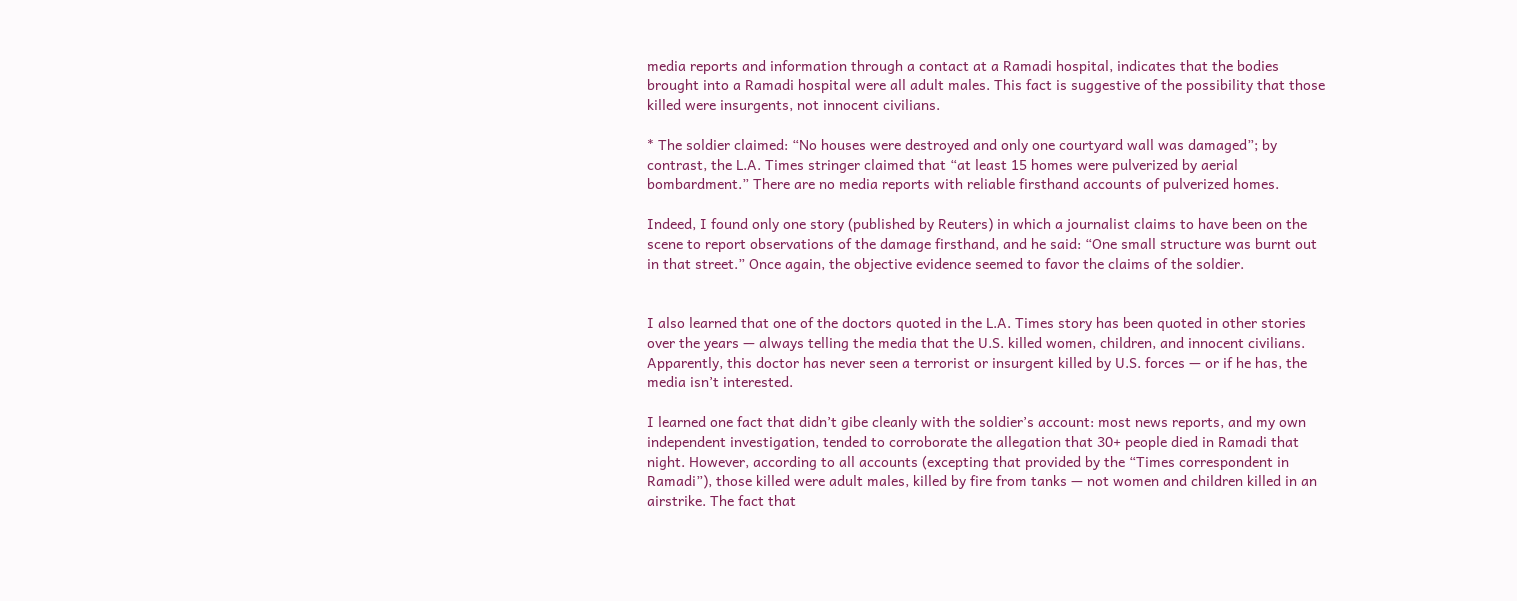media reports and information through a contact at a Ramadi hospital, indicates that the bodies brought into a Ramadi hospital were all adult males. This fact is suggestive of the possibility that those killed were insurgents, not innocent civilians.

* The soldier claimed: “No houses were destroyed and only one courtyard wall was damaged”; by contrast, the L.A. Times stringer claimed that “at least 15 homes were pulverized by aerial bombardment.” There are no media reports with reliable firsthand accounts of pulverized homes.

Indeed, I found only one story (published by Reuters) in which a journalist claims to have been on the scene to report observations of the damage firsthand, and he said: “One small structure was burnt out in that street.” Once again, the objective evidence seemed to favor the claims of the soldier.


I also learned that one of the doctors quoted in the L.A. Times story has been quoted in other stories over the years — always telling the media that the U.S. killed women, children, and innocent civilians. Apparently, this doctor has never seen a terrorist or insurgent killed by U.S. forces — or if he has, the media isn’t interested.

I learned one fact that didn’t gibe cleanly with the soldier’s account: most news reports, and my own independent investigation, tended to corroborate the allegation that 30+ people died in Ramadi that night. However, according to all accounts (excepting that provided by the “Times correspondent in Ramadi”), those killed were adult males, killed by fire from tanks — not women and children killed in an airstrike. The fact that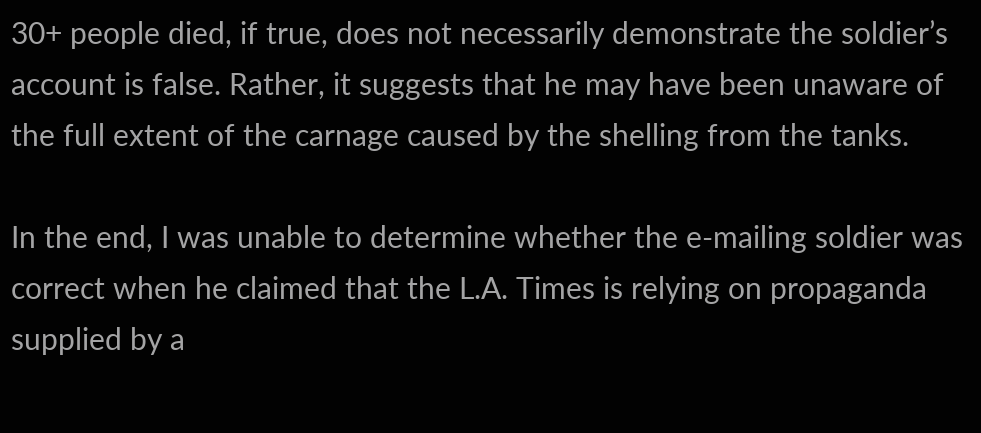30+ people died, if true, does not necessarily demonstrate the soldier’s account is false. Rather, it suggests that he may have been unaware of the full extent of the carnage caused by the shelling from the tanks.

In the end, I was unable to determine whether the e-mailing soldier was correct when he claimed that the L.A. Times is relying on propaganda supplied by a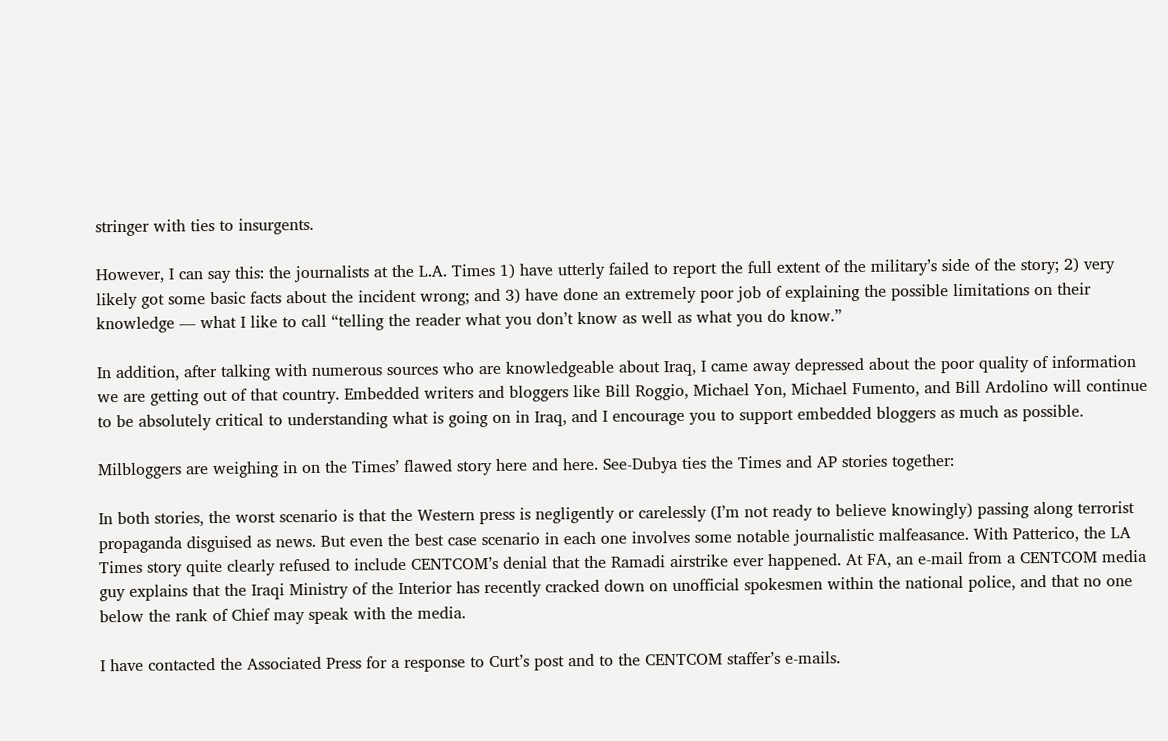stringer with ties to insurgents.

However, I can say this: the journalists at the L.A. Times 1) have utterly failed to report the full extent of the military’s side of the story; 2) very likely got some basic facts about the incident wrong; and 3) have done an extremely poor job of explaining the possible limitations on their knowledge — what I like to call “telling the reader what you don’t know as well as what you do know.”

In addition, after talking with numerous sources who are knowledgeable about Iraq, I came away depressed about the poor quality of information we are getting out of that country. Embedded writers and bloggers like Bill Roggio, Michael Yon, Michael Fumento, and Bill Ardolino will continue to be absolutely critical to understanding what is going on in Iraq, and I encourage you to support embedded bloggers as much as possible.

Milbloggers are weighing in on the Times’ flawed story here and here. See-Dubya ties the Times and AP stories together:

In both stories, the worst scenario is that the Western press is negligently or carelessly (I’m not ready to believe knowingly) passing along terrorist propaganda disguised as news. But even the best case scenario in each one involves some notable journalistic malfeasance. With Patterico, the LA Times story quite clearly refused to include CENTCOM’s denial that the Ramadi airstrike ever happened. At FA, an e-mail from a CENTCOM media guy explains that the Iraqi Ministry of the Interior has recently cracked down on unofficial spokesmen within the national police, and that no one below the rank of Chief may speak with the media.

I have contacted the Associated Press for a response to Curt’s post and to the CENTCOM staffer’s e-mails.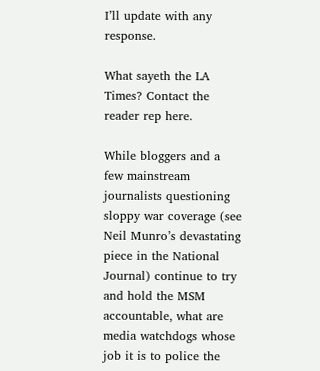I’ll update with any response.

What sayeth the LA Times? Contact the reader rep here.

While bloggers and a few mainstream journalists questioning sloppy war coverage (see Neil Munro’s devastating piece in the National Journal) continue to try and hold the MSM accountable, what are media watchdogs whose job it is to police the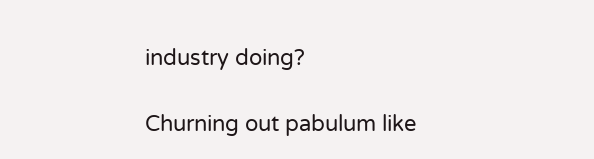industry doing?

Churning out pabulum like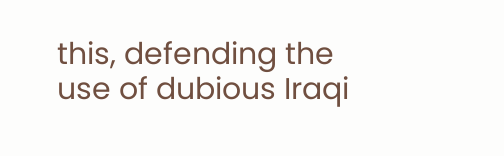this, defending the use of dubious Iraqi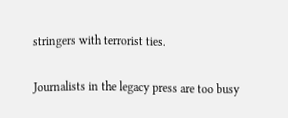stringers with terrorist ties.

Journalists in the legacy press are too busy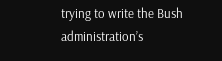trying to write the Bush administration’s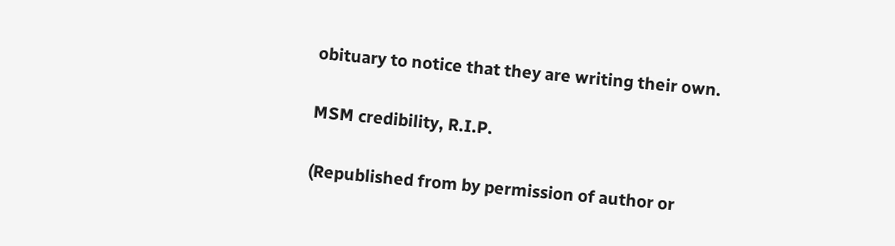obituary to notice that they are writing their own.

MSM credibility, R.I.P.

(Republished from by permission of author or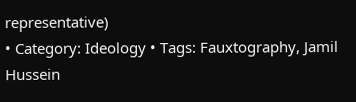representative)
• Category: Ideology • Tags: Fauxtography, Jamil Hussein